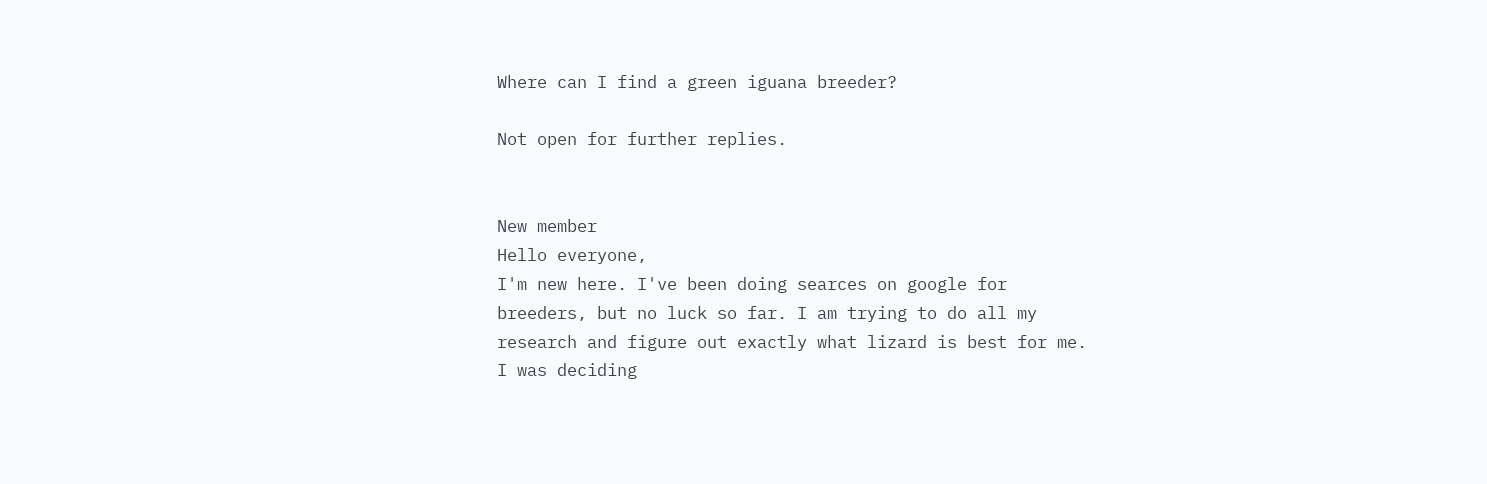Where can I find a green iguana breeder?

Not open for further replies.


New member
Hello everyone,
I'm new here. I've been doing searces on google for breeders, but no luck so far. I am trying to do all my research and figure out exactly what lizard is best for me. I was deciding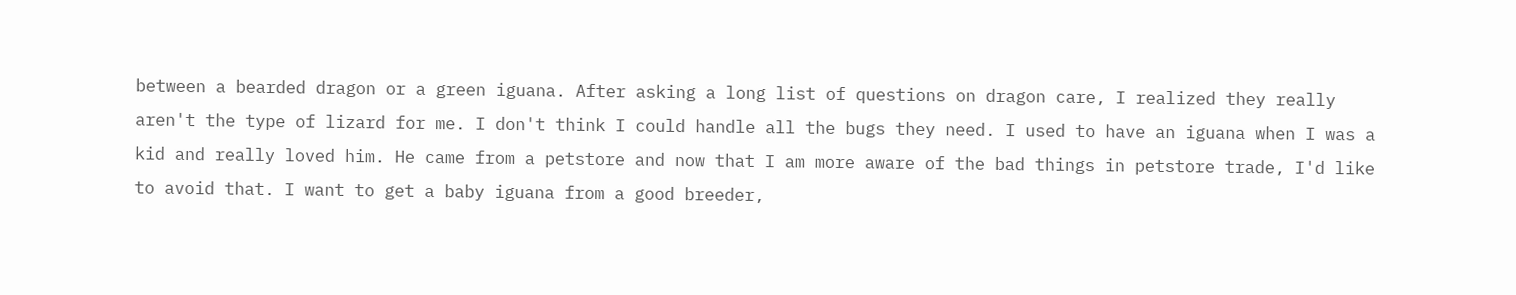between a bearded dragon or a green iguana. After asking a long list of questions on dragon care, I realized they really aren't the type of lizard for me. I don't think I could handle all the bugs they need. I used to have an iguana when I was a kid and really loved him. He came from a petstore and now that I am more aware of the bad things in petstore trade, I'd like to avoid that. I want to get a baby iguana from a good breeder,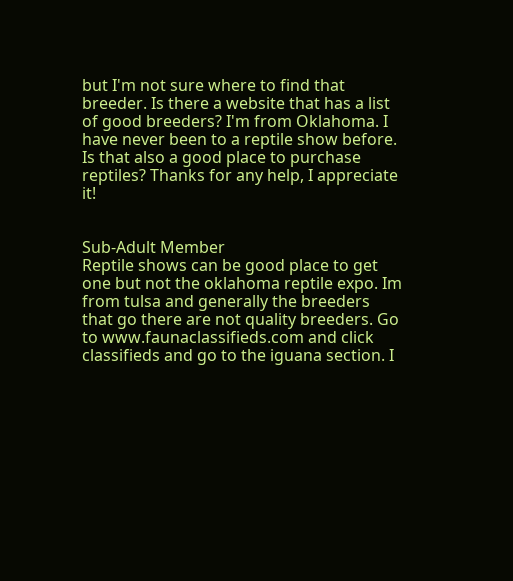but I'm not sure where to find that breeder. Is there a website that has a list of good breeders? I'm from Oklahoma. I have never been to a reptile show before. Is that also a good place to purchase reptiles? Thanks for any help, I appreciate it!


Sub-Adult Member
Reptile shows can be good place to get one but not the oklahoma reptile expo. Im from tulsa and generally the breeders that go there are not quality breeders. Go to www.faunaclassifieds.com and click classifieds and go to the iguana section. I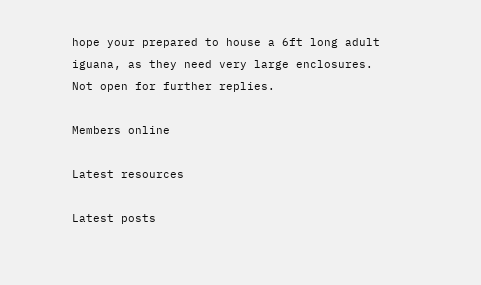hope your prepared to house a 6ft long adult iguana, as they need very large enclosures.
Not open for further replies.

Members online

Latest resources

Latest posts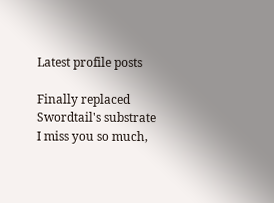Latest profile posts

Finally replaced Swordtail's substrate
I miss you so much,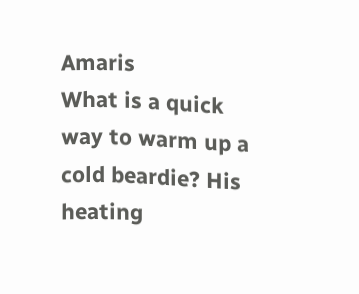Amaris
What is a quick way to warm up a cold beardie? His heating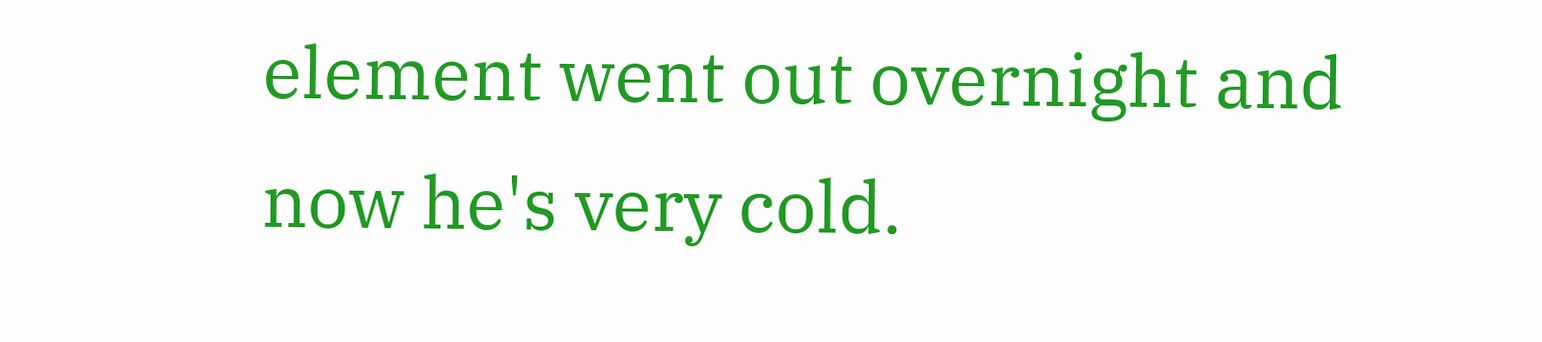element went out overnight and now he's very cold.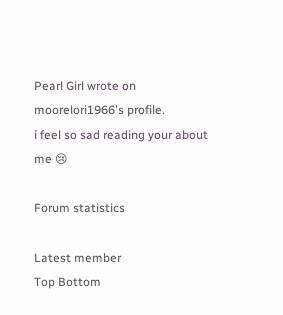Pearl Girl wrote on moorelori1966's profile.
i feel so sad reading your about me 😢

Forum statistics

Latest member
Top Bottom